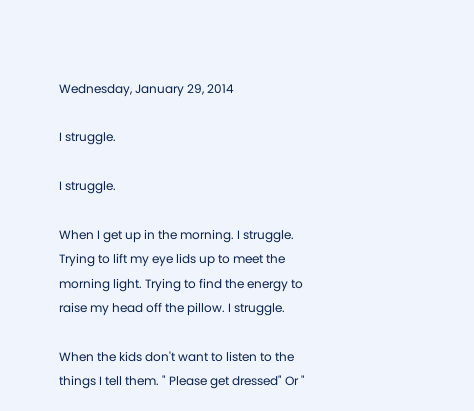Wednesday, January 29, 2014

I struggle.

I struggle.

When I get up in the morning. I struggle. Trying to lift my eye lids up to meet the morning light. Trying to find the energy to raise my head off the pillow. I struggle.

When the kids don't want to listen to the things I tell them. " Please get dressed" Or "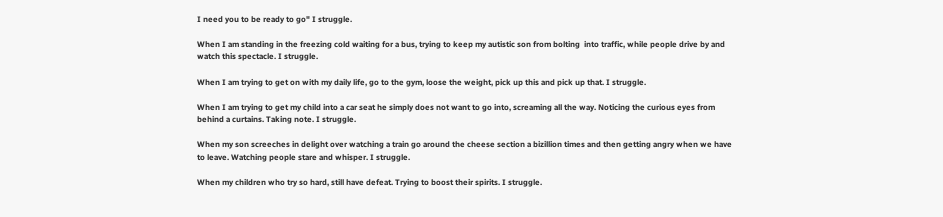I need you to be ready to go" I struggle.

When I am standing in the freezing cold waiting for a bus, trying to keep my autistic son from bolting  into traffic, while people drive by and watch this spectacle. I struggle.

When I am trying to get on with my daily life, go to the gym, loose the weight, pick up this and pick up that. I struggle.

When I am trying to get my child into a car seat he simply does not want to go into, screaming all the way. Noticing the curious eyes from behind a curtains. Taking note. I struggle.

When my son screeches in delight over watching a train go around the cheese section a bizillion times and then getting angry when we have to leave. Watching people stare and whisper. I struggle.

When my children who try so hard, still have defeat. Trying to boost their spirits. I struggle.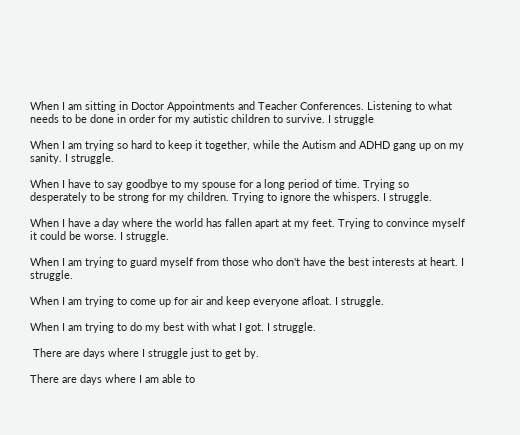When I am sitting in Doctor Appointments and Teacher Conferences. Listening to what needs to be done in order for my autistic children to survive. I struggle

When I am trying so hard to keep it together, while the Autism and ADHD gang up on my sanity. I struggle.

When I have to say goodbye to my spouse for a long period of time. Trying so desperately to be strong for my children. Trying to ignore the whispers. I struggle.

When I have a day where the world has fallen apart at my feet. Trying to convince myself it could be worse. I struggle.

When I am trying to guard myself from those who don't have the best interests at heart. I struggle.

When I am trying to come up for air and keep everyone afloat. I struggle.

When I am trying to do my best with what I got. I struggle.

 There are days where I struggle just to get by.

There are days where I am able to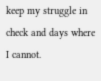keep my struggle in check and days where I cannot.